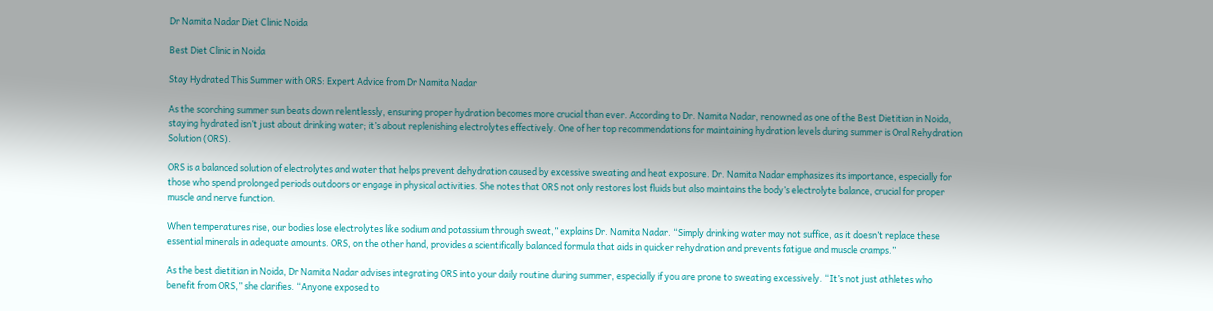Dr Namita Nadar Diet Clinic Noida

Best Diet Clinic in Noida

Stay Hydrated This Summer with ORS: Expert Advice from Dr Namita Nadar

As the scorching summer sun beats down relentlessly, ensuring proper hydration becomes more crucial than ever. According to Dr. Namita Nadar, renowned as one of the Best Dietitian in Noida, staying hydrated isn’t just about drinking water; it’s about replenishing electrolytes effectively. One of her top recommendations for maintaining hydration levels during summer is Oral Rehydration Solution (ORS).

ORS is a balanced solution of electrolytes and water that helps prevent dehydration caused by excessive sweating and heat exposure. Dr. Namita Nadar emphasizes its importance, especially for those who spend prolonged periods outdoors or engage in physical activities. She notes that ORS not only restores lost fluids but also maintains the body’s electrolyte balance, crucial for proper muscle and nerve function.

When temperatures rise, our bodies lose electrolytes like sodium and potassium through sweat,” explains Dr. Namita Nadar. “Simply drinking water may not suffice, as it doesn’t replace these essential minerals in adequate amounts. ORS, on the other hand, provides a scientifically balanced formula that aids in quicker rehydration and prevents fatigue and muscle cramps.”

As the best dietitian in Noida, Dr Namita Nadar advises integrating ORS into your daily routine during summer, especially if you are prone to sweating excessively. “It’s not just athletes who benefit from ORS,” she clarifies. “Anyone exposed to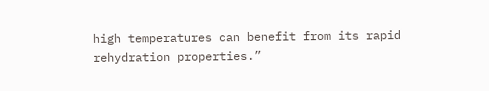high temperatures can benefit from its rapid rehydration properties.”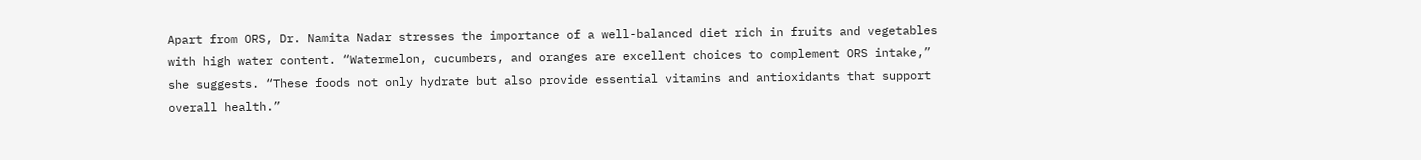Apart from ORS, Dr. Namita Nadar stresses the importance of a well-balanced diet rich in fruits and vegetables with high water content. “Watermelon, cucumbers, and oranges are excellent choices to complement ORS intake,” she suggests. “These foods not only hydrate but also provide essential vitamins and antioxidants that support overall health.”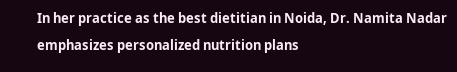In her practice as the best dietitian in Noida, Dr. Namita Nadar emphasizes personalized nutrition plans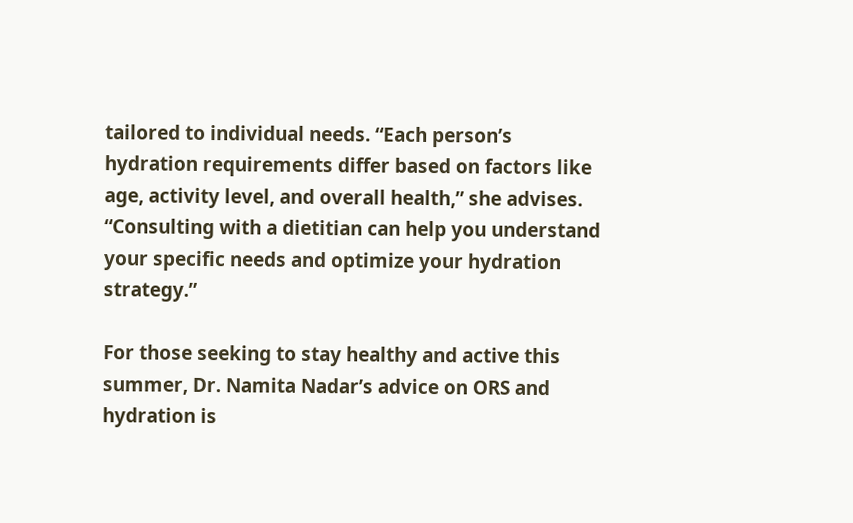tailored to individual needs. “Each person’s hydration requirements differ based on factors like age, activity level, and overall health,” she advises. “Consulting with a dietitian can help you understand your specific needs and optimize your hydration strategy.”

For those seeking to stay healthy and active this summer, Dr. Namita Nadar’s advice on ORS and hydration is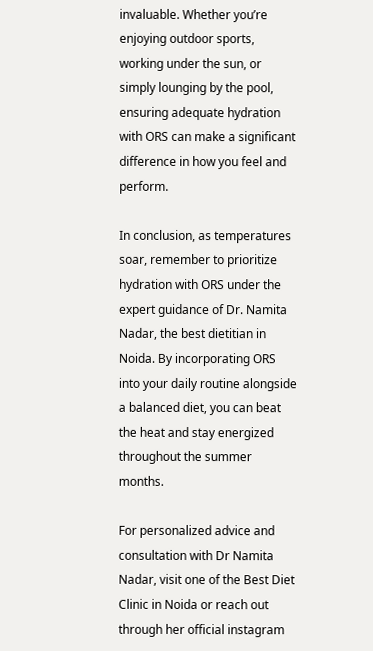invaluable. Whether you’re enjoying outdoor sports, working under the sun, or simply lounging by the pool, ensuring adequate hydration with ORS can make a significant difference in how you feel and perform.

In conclusion, as temperatures soar, remember to prioritize hydration with ORS under the expert guidance of Dr. Namita Nadar, the best dietitian in Noida. By incorporating ORS into your daily routine alongside a balanced diet, you can beat the heat and stay energized throughout the summer months.

For personalized advice and consultation with Dr Namita Nadar, visit one of the Best Diet Clinic in Noida or reach out through her official instagram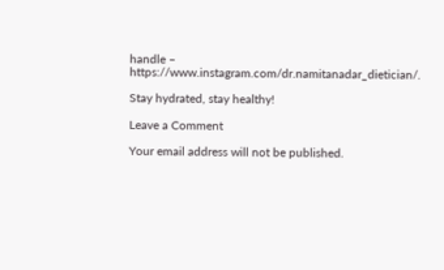handle – https://www.instagram.com/dr.namitanadar_dietician/.

Stay hydrated, stay healthy!

Leave a Comment

Your email address will not be published.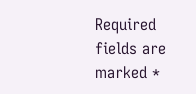Required fields are marked *